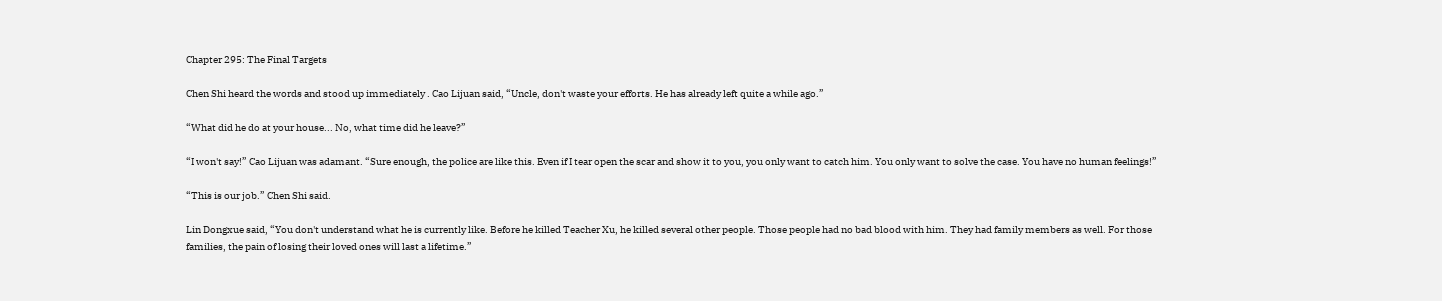Chapter 295: The Final Targets

Chen Shi heard the words and stood up immediately . Cao Lijuan said, “Uncle, don't waste your efforts. He has already left quite a while ago.”

“What did he do at your house... No, what time did he leave?”

“I won't say!” Cao Lijuan was adamant. “Sure enough, the police are like this. Even if I tear open the scar and show it to you, you only want to catch him. You only want to solve the case. You have no human feelings!”

“This is our job.” Chen Shi said.

Lin Dongxue said, “You don't understand what he is currently like. Before he killed Teacher Xu, he killed several other people. Those people had no bad blood with him. They had family members as well. For those families, the pain of losing their loved ones will last a lifetime.”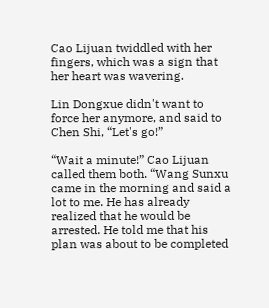Cao Lijuan twiddled with her fingers, which was a sign that her heart was wavering.

Lin Dongxue didn't want to force her anymore, and said to Chen Shi, “Let's go!”

“Wait a minute!” Cao Lijuan called them both. “Wang Sunxu came in the morning and said a lot to me. He has already realized that he would be arrested. He told me that his plan was about to be completed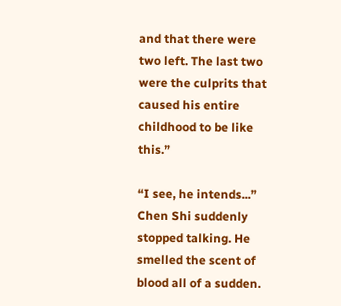and that there were two left. The last two were the culprits that caused his entire childhood to be like this.”

“I see, he intends...” Chen Shi suddenly stopped talking. He smelled the scent of blood all of a sudden.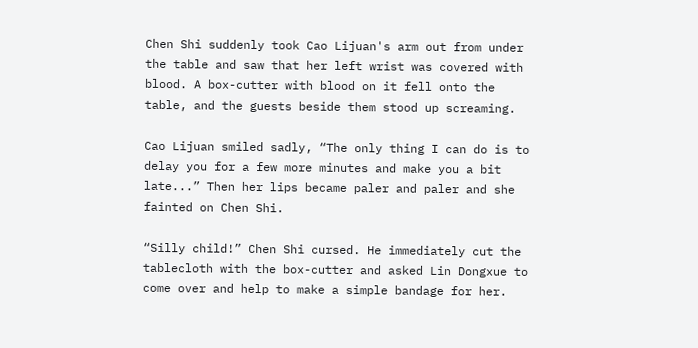Chen Shi suddenly took Cao Lijuan's arm out from under the table and saw that her left wrist was covered with blood. A box-cutter with blood on it fell onto the table, and the guests beside them stood up screaming.

Cao Lijuan smiled sadly, “The only thing I can do is to delay you for a few more minutes and make you a bit late...” Then her lips became paler and paler and she fainted on Chen Shi.

“Silly child!” Chen Shi cursed. He immediately cut the tablecloth with the box-cutter and asked Lin Dongxue to come over and help to make a simple bandage for her.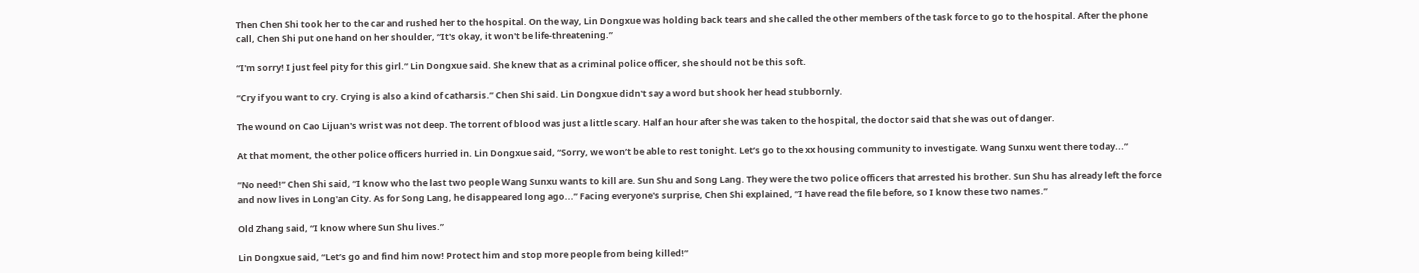Then Chen Shi took her to the car and rushed her to the hospital. On the way, Lin Dongxue was holding back tears and she called the other members of the task force to go to the hospital. After the phone call, Chen Shi put one hand on her shoulder, “It's okay, it won't be life-threatening.”

“I'm sorry! I just feel pity for this girl.” Lin Dongxue said. She knew that as a criminal police officer, she should not be this soft.

“Cry if you want to cry. Crying is also a kind of catharsis.” Chen Shi said. Lin Dongxue didn't say a word but shook her head stubbornly.

The wound on Cao Lijuan's wrist was not deep. The torrent of blood was just a little scary. Half an hour after she was taken to the hospital, the doctor said that she was out of danger.

At that moment, the other police officers hurried in. Lin Dongxue said, “Sorry, we won’t be able to rest tonight. Let’s go to the xx housing community to investigate. Wang Sunxu went there today...”

“No need!” Chen Shi said, “I know who the last two people Wang Sunxu wants to kill are. Sun Shu and Song Lang. They were the two police officers that arrested his brother. Sun Shu has already left the force and now lives in Long'an City. As for Song Lang, he disappeared long ago...” Facing everyone's surprise, Chen Shi explained, “I have read the file before, so I know these two names.”

Old Zhang said, “I know where Sun Shu lives.”

Lin Dongxue said, “Let’s go and find him now! Protect him and stop more people from being killed!”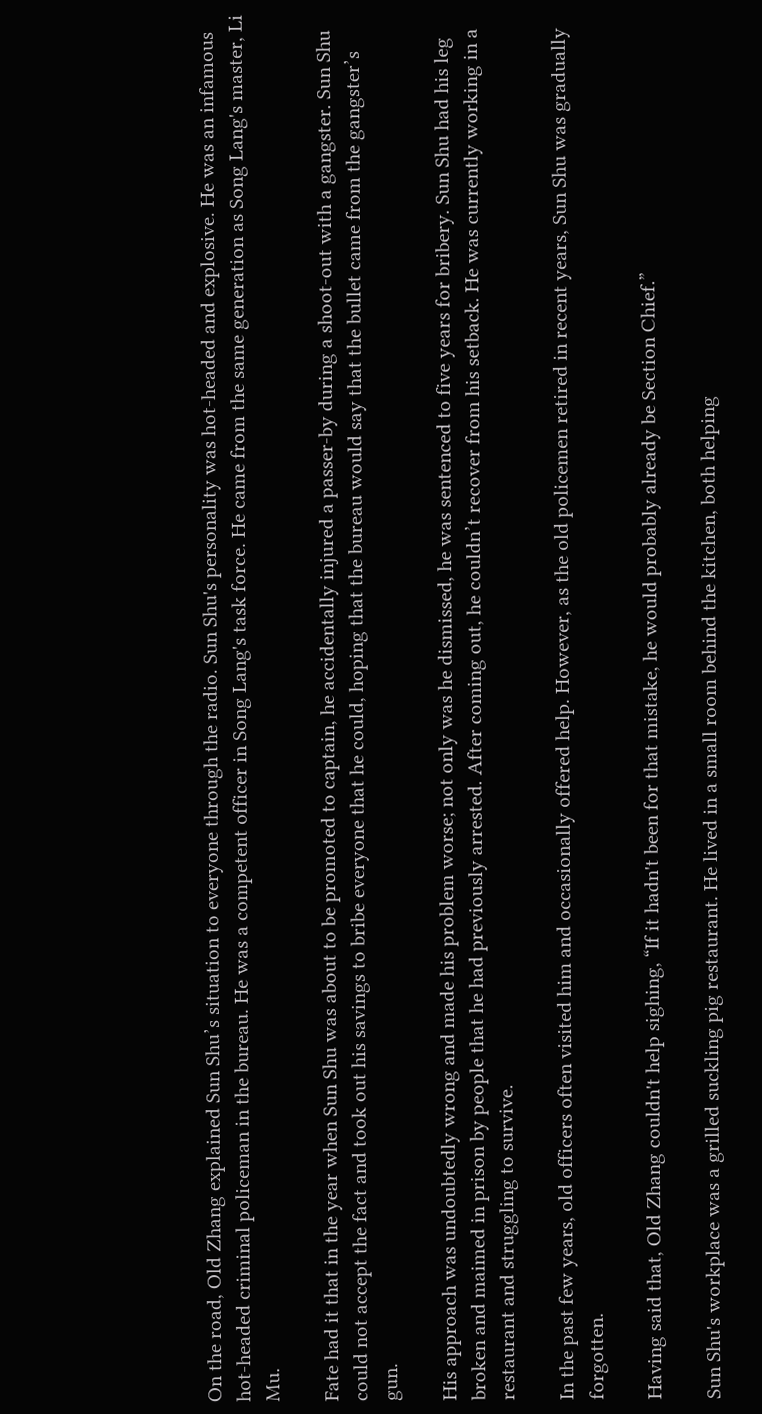On the road, Old Zhang explained Sun Shu’s situation to everyone through the radio. Sun Shu's personality was hot-headed and explosive. He was an infamous hot-headed criminal policeman in the bureau. He was a competent officer in Song Lang's task force. He came from the same generation as Song Lang's master, Li Mu.

Fate had it that in the year when Sun Shu was about to be promoted to captain, he accidentally injured a passer-by during a shoot-out with a gangster. Sun Shu could not accept the fact and took out his savings to bribe everyone that he could, hoping that the bureau would say that the bullet came from the gangster’s gun.

His approach was undoubtedly wrong and made his problem worse; not only was he dismissed, he was sentenced to five years for bribery. Sun Shu had his leg broken and maimed in prison by people that he had previously arrested. After coming out, he couldn’t recover from his setback. He was currently working in a restaurant and struggling to survive.

In the past few years, old officers often visited him and occasionally offered help. However, as the old policemen retired in recent years, Sun Shu was gradually forgotten.

Having said that, Old Zhang couldn't help sighing, “If it hadn't been for that mistake, he would probably already be Section Chief.”

Sun Shu's workplace was a grilled suckling pig restaurant. He lived in a small room behind the kitchen, both helping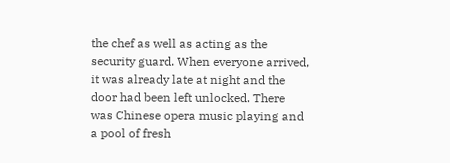the chef as well as acting as the security guard. When everyone arrived, it was already late at night and the door had been left unlocked. There was Chinese opera music playing and a pool of fresh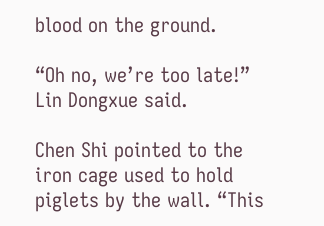blood on the ground.

“Oh no, we’re too late!” Lin Dongxue said.

Chen Shi pointed to the iron cage used to hold piglets by the wall. “This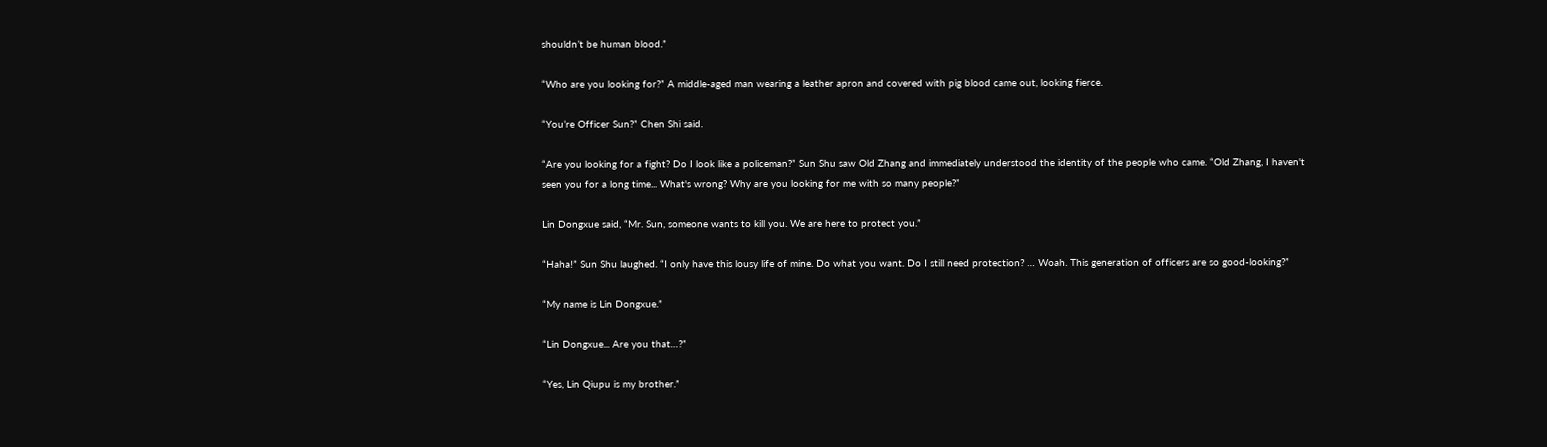shouldn’t be human blood.”

“Who are you looking for?” A middle-aged man wearing a leather apron and covered with pig blood came out, looking fierce.

“You’re Officer Sun?” Chen Shi said.

“Are you looking for a fight? Do I look like a policeman?” Sun Shu saw Old Zhang and immediately understood the identity of the people who came. “Old Zhang, I haven't seen you for a long time... What's wrong? Why are you looking for me with so many people?”

Lin Dongxue said, “Mr. Sun, someone wants to kill you. We are here to protect you.”

“Haha!” Sun Shu laughed. “I only have this lousy life of mine. Do what you want. Do I still need protection? … Woah. This generation of officers are so good-looking?”

“My name is Lin Dongxue.”

“Lin Dongxue... Are you that…?”

“Yes, Lin Qiupu is my brother.”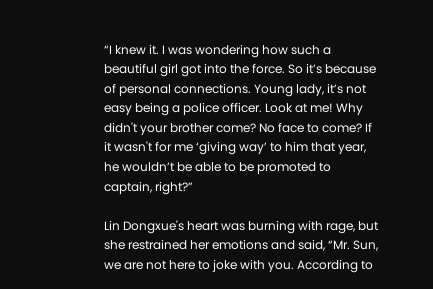“I knew it. I was wondering how such a beautiful girl got into the force. So it’s because of personal connections. Young lady, it’s not easy being a police officer. Look at me! Why didn't your brother come? No face to come? If it wasn't for me ‘giving way’ to him that year, he wouldn’t be able to be promoted to captain, right?”

Lin Dongxue's heart was burning with rage, but she restrained her emotions and said, “Mr. Sun, we are not here to joke with you. According to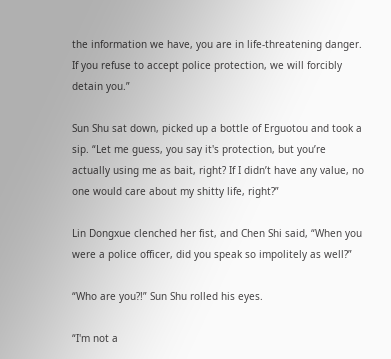the information we have, you are in life-threatening danger. If you refuse to accept police protection, we will forcibly detain you.”

Sun Shu sat down, picked up a bottle of Erguotou and took a sip. “Let me guess, you say it's protection, but you’re actually using me as bait, right? If I didn’t have any value, no one would care about my shitty life, right?”

Lin Dongxue clenched her fist, and Chen Shi said, “When you were a police officer, did you speak so impolitely as well?”

“Who are you?!” Sun Shu rolled his eyes.

“I'm not a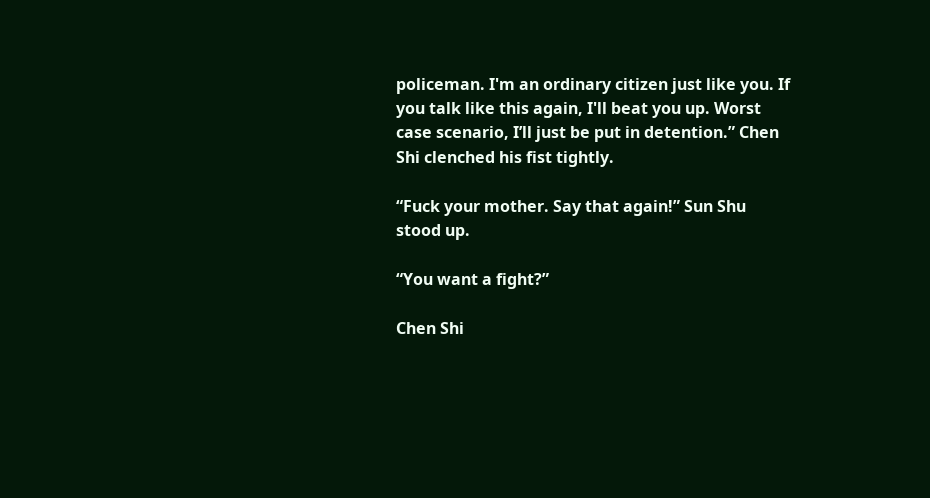policeman. I'm an ordinary citizen just like you. If you talk like this again, I'll beat you up. Worst case scenario, I’ll just be put in detention.” Chen Shi clenched his fist tightly.

“Fuck your mother. Say that again!” Sun Shu stood up.

“You want a fight?”

Chen Shi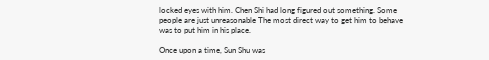locked eyes with him. Chen Shi had long figured out something. Some people are just unreasonable The most direct way to get him to behave was to put him in his place.

Once upon a time, Sun Shu was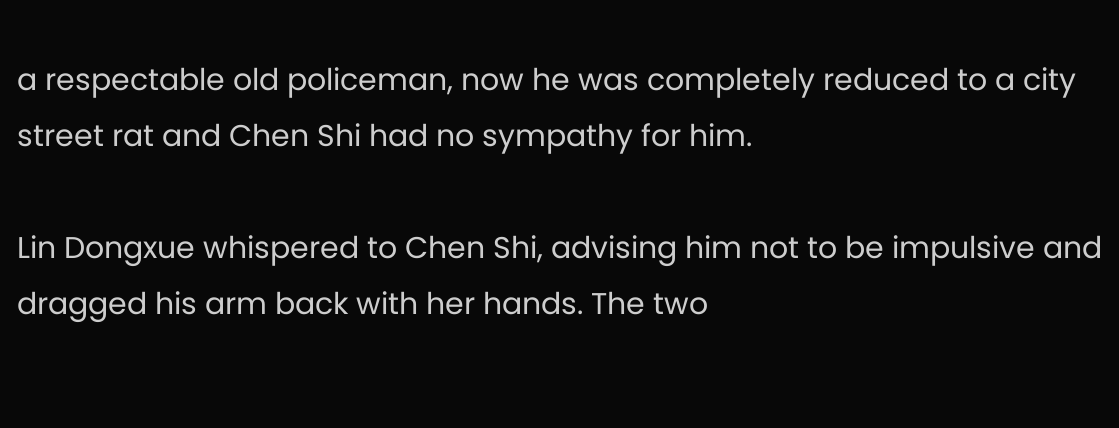a respectable old policeman, now he was completely reduced to a city street rat and Chen Shi had no sympathy for him.

Lin Dongxue whispered to Chen Shi, advising him not to be impulsive and dragged his arm back with her hands. The two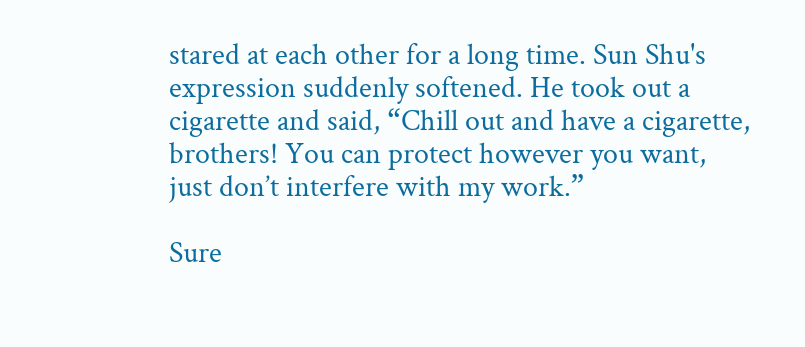stared at each other for a long time. Sun Shu's expression suddenly softened. He took out a cigarette and said, “Chill out and have a cigarette, brothers! You can protect however you want, just don’t interfere with my work.”

Sure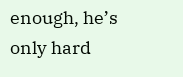enough, he’s only hard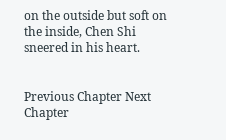on the outside but soft on the inside, Chen Shi sneered in his heart.


Previous Chapter Next Chapter